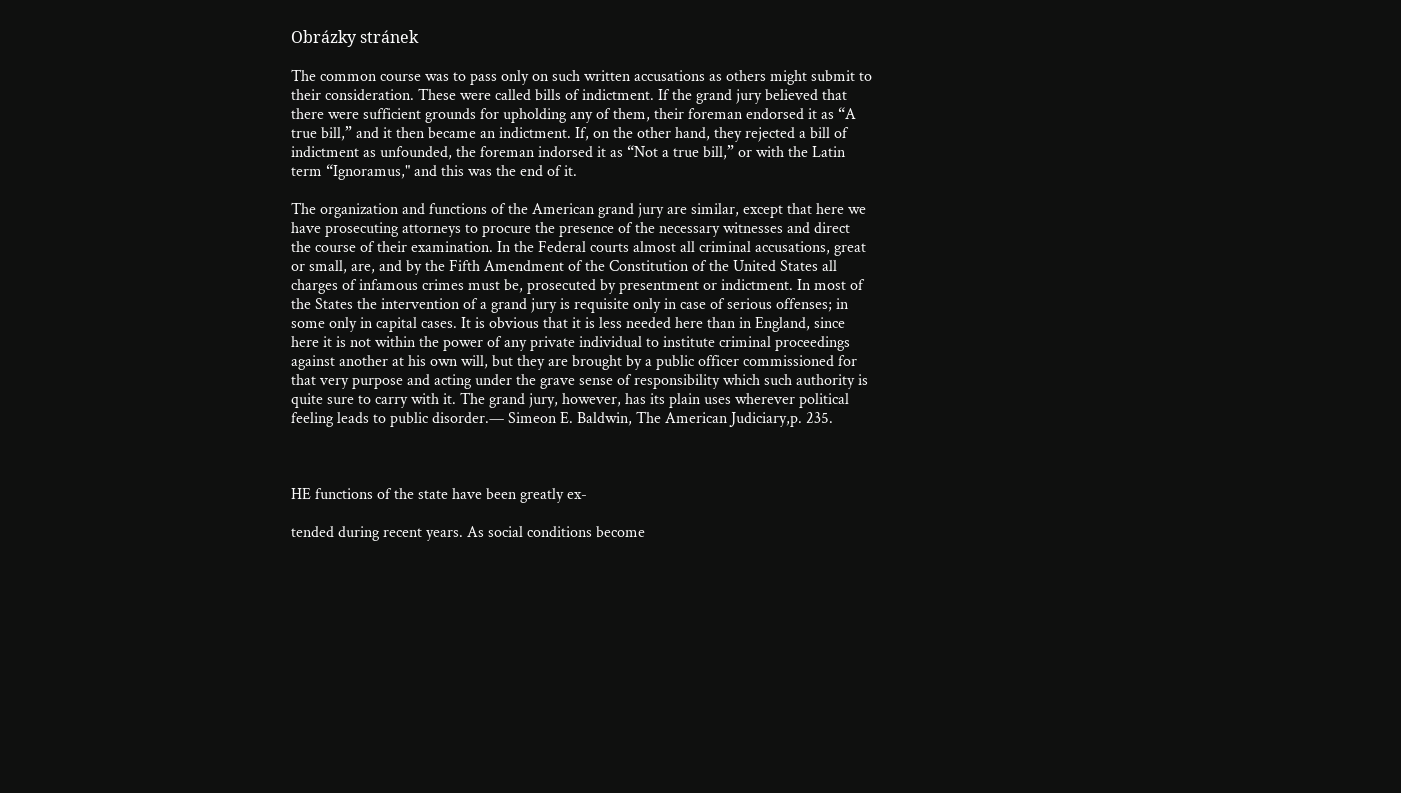Obrázky stránek

The common course was to pass only on such written accusations as others might submit to their consideration. These were called bills of indictment. If the grand jury believed that there were sufficient grounds for upholding any of them, their foreman endorsed it as “A true bill,” and it then became an indictment. If, on the other hand, they rejected a bill of indictment as unfounded, the foreman indorsed it as “Not a true bill,” or with the Latin term “Ignoramus," and this was the end of it.

The organization and functions of the American grand jury are similar, except that here we have prosecuting attorneys to procure the presence of the necessary witnesses and direct the course of their examination. In the Federal courts almost all criminal accusations, great or small, are, and by the Fifth Amendment of the Constitution of the United States all charges of infamous crimes must be, prosecuted by presentment or indictment. In most of the States the intervention of a grand jury is requisite only in case of serious offenses; in some only in capital cases. It is obvious that it is less needed here than in England, since here it is not within the power of any private individual to institute criminal proceedings against another at his own will, but they are brought by a public officer commissioned for that very purpose and acting under the grave sense of responsibility which such authority is quite sure to carry with it. The grand jury, however, has its plain uses wherever political feeling leads to public disorder.— Simeon E. Baldwin, The American Judiciary,p. 235.



HE functions of the state have been greatly ex-

tended during recent years. As social conditions become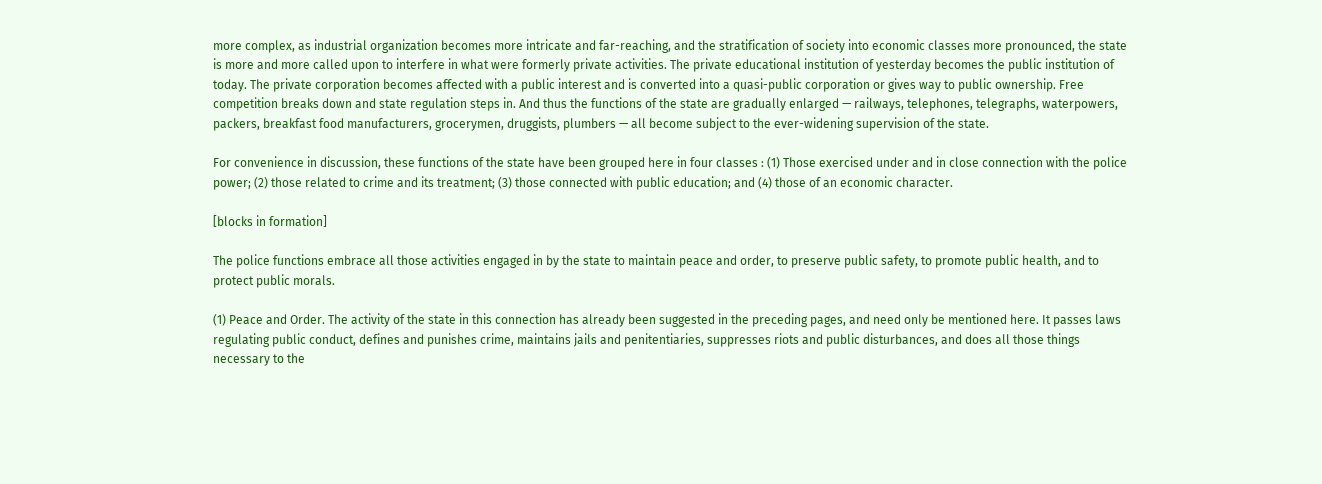more complex, as industrial organization becomes more intricate and far-reaching, and the stratification of society into economic classes more pronounced, the state is more and more called upon to interfere in what were formerly private activities. The private educational institution of yesterday becomes the public institution of today. The private corporation becomes affected with a public interest and is converted into a quasi-public corporation or gives way to public ownership. Free competition breaks down and state regulation steps in. And thus the functions of the state are gradually enlarged — railways, telephones, telegraphs, waterpowers, packers, breakfast food manufacturers, grocerymen, druggists, plumbers — all become subject to the ever-widening supervision of the state.

For convenience in discussion, these functions of the state have been grouped here in four classes : (1) Those exercised under and in close connection with the police power; (2) those related to crime and its treatment; (3) those connected with public education; and (4) those of an economic character.

[blocks in formation]

The police functions embrace all those activities engaged in by the state to maintain peace and order, to preserve public safety, to promote public health, and to protect public morals.

(1) Peace and Order. The activity of the state in this connection has already been suggested in the preceding pages, and need only be mentioned here. It passes laws regulating public conduct, defines and punishes crime, maintains jails and penitentiaries, suppresses riots and public disturbances, and does all those things necessary to the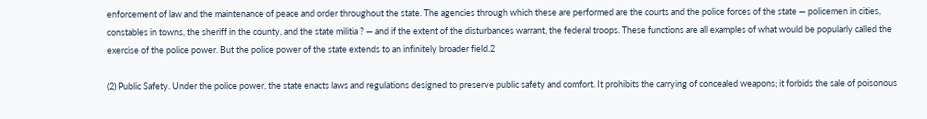enforcement of law and the maintenance of peace and order throughout the state. The agencies through which these are performed are the courts and the police forces of the state — policemen in cities, constables in towns, the sheriff in the county, and the state militia ? — and if the extent of the disturbances warrant, the federal troops. These functions are all examples of what would be popularly called the exercise of the police power. But the police power of the state extends to an infinitely broader field.2

(2) Public Safety. Under the police power, the state enacts laws and regulations designed to preserve public safety and comfort. It prohibits the carrying of concealed weapons; it forbids the sale of poisonous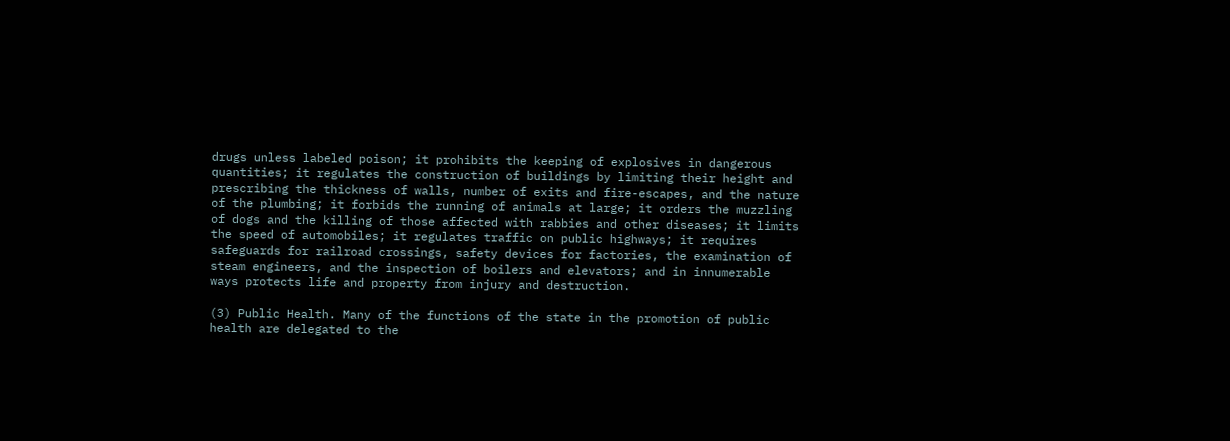drugs unless labeled poison; it prohibits the keeping of explosives in dangerous quantities; it regulates the construction of buildings by limiting their height and prescribing the thickness of walls, number of exits and fire-escapes, and the nature of the plumbing; it forbids the running of animals at large; it orders the muzzling of dogs and the killing of those affected with rabbies and other diseases; it limits the speed of automobiles; it regulates traffic on public highways; it requires safeguards for railroad crossings, safety devices for factories, the examination of steam engineers, and the inspection of boilers and elevators; and in innumerable ways protects life and property from injury and destruction.

(3) Public Health. Many of the functions of the state in the promotion of public health are delegated to the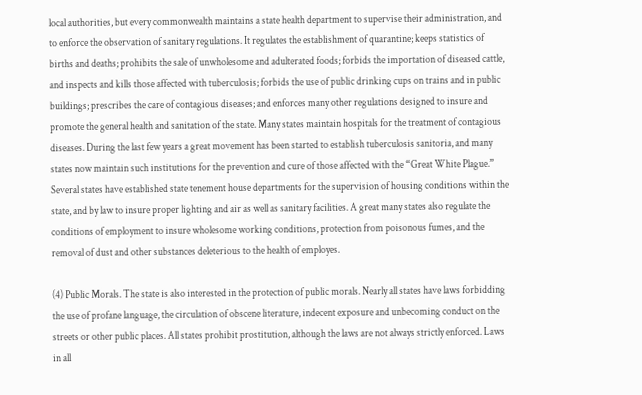local authorities, but every commonwealth maintains a state health department to supervise their administration, and to enforce the observation of sanitary regulations. It regulates the establishment of quarantine; keeps statistics of births and deaths; prohibits the sale of unwholesome and adulterated foods; forbids the importation of diseased cattle, and inspects and kills those affected with tuberculosis; forbids the use of public drinking cups on trains and in public buildings; prescribes the care of contagious diseases; and enforces many other regulations designed to insure and promote the general health and sanitation of the state. Many states maintain hospitals for the treatment of contagious diseases. During the last few years a great movement has been started to establish tuberculosis sanitoria, and many states now maintain such institutions for the prevention and cure of those affected with the “Great White Plague.” Several states have established state tenement house departments for the supervision of housing conditions within the state, and by law to insure proper lighting and air as well as sanitary facilities. A great many states also regulate the conditions of employment to insure wholesome working conditions, protection from poisonous fumes, and the removal of dust and other substances deleterious to the health of employes.

(4) Public Morals. The state is also interested in the protection of public morals. Nearly all states have laws forbidding the use of profane language, the circulation of obscene literature, indecent exposure and unbecoming conduct on the streets or other public places. All states prohibit prostitution, although the laws are not always strictly enforced. Laws in all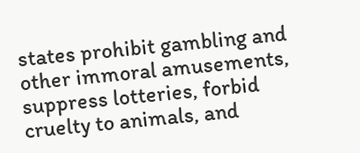states prohibit gambling and other immoral amusements, suppress lotteries, forbid cruelty to animals, and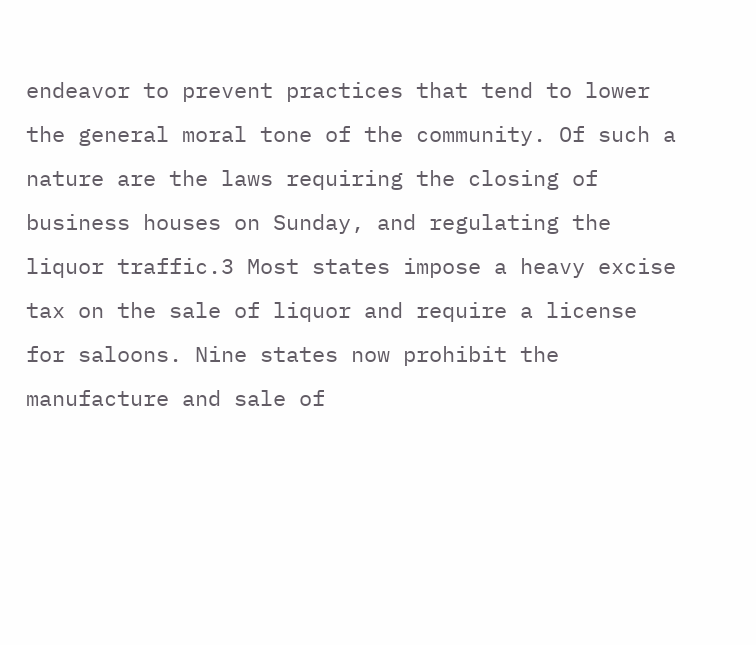endeavor to prevent practices that tend to lower the general moral tone of the community. Of such a nature are the laws requiring the closing of business houses on Sunday, and regulating the liquor traffic.3 Most states impose a heavy excise tax on the sale of liquor and require a license for saloons. Nine states now prohibit the manufacture and sale of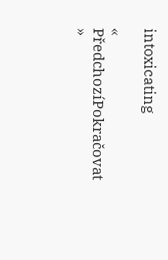intoxicating

« PředchozíPokračovat »